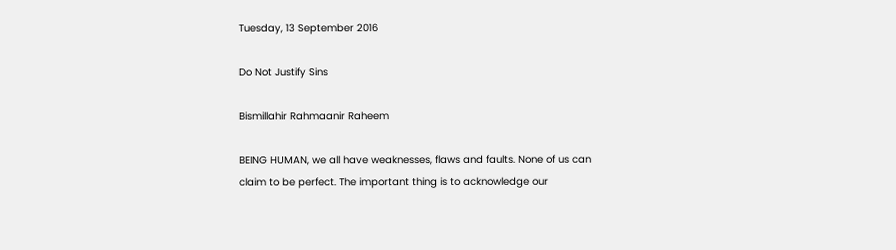Tuesday, 13 September 2016

Do Not Justify Sins

Bismillahir Rahmaanir Raheem

BEING HUMAN, we all have weaknesses, flaws and faults. None of us can claim to be perfect. The important thing is to acknowledge our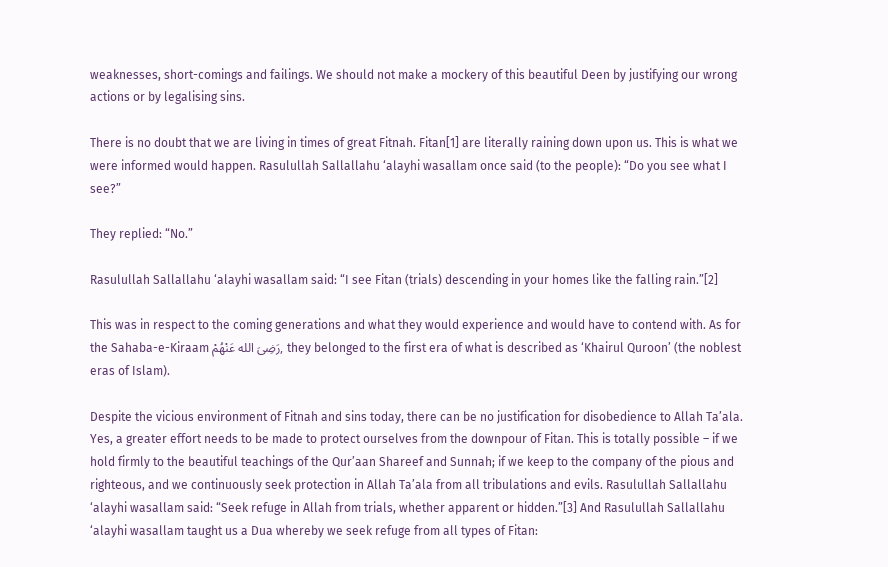weaknesses, short-comings and failings. We should not make a mockery of this beautiful Deen by justifying our wrong actions or by legalising sins.

There is no doubt that we are living in times of great Fitnah. Fitan[1] are literally raining down upon us. This is what we were informed would happen. Rasulullah Sallallahu ‘alayhi wasallam once said (to the people): “Do you see what I see?”

They replied: “No.”

Rasulullah Sallallahu ‘alayhi wasallam said: “I see Fitan (trials) descending in your homes like the falling rain.”[2]

This was in respect to the coming generations and what they would experience and would have to contend with. As for the Sahaba-e-Kiraam رَضِىَ الله عَنْهُمْ, they belonged to the first era of what is described as ‘Khairul Quroon’ (the noblest eras of Islam).

Despite the vicious environment of Fitnah and sins today, there can be no justification for disobedience to Allah Ta’ala. Yes, a greater effort needs to be made to protect ourselves from the downpour of Fitan. This is totally possible – if we hold firmly to the beautiful teachings of the Qur’aan Shareef and Sunnah; if we keep to the company of the pious and righteous, and we continuously seek protection in Allah Ta’ala from all tribulations and evils. Rasulullah Sallallahu ‘alayhi wasallam said: “Seek refuge in Allah from trials, whether apparent or hidden.”[3] And Rasulullah Sallallahu ‘alayhi wasallam taught us a Dua whereby we seek refuge from all types of Fitan: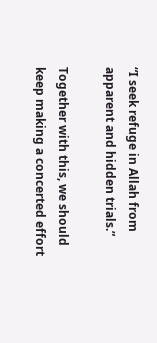“I seek refuge in Allah from apparent and hidden trials.”

Together with this, we should keep making a concerted effort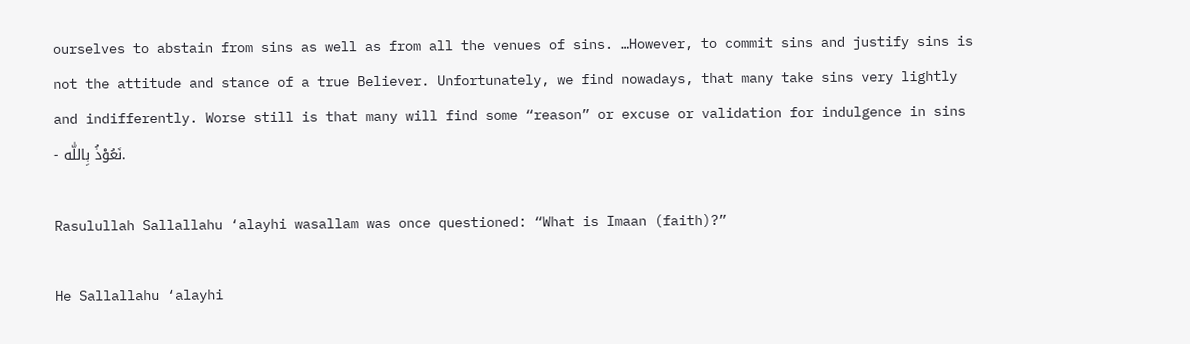ourselves to abstain from sins as well as from all the venues of sins. …However, to commit sins and justify sins is not the attitude and stance of a true Believer. Unfortunately, we find nowadays, that many take sins very lightly and indifferently. Worse still is that many will find some “reason” or excuse or validation for indulgence in sins - نَعُوْذُ بِاللّٰه.

Rasulullah Sallallahu ‘alayhi wasallam was once questioned: “What is Imaan (faith)?”

He Sallallahu ‘alayhi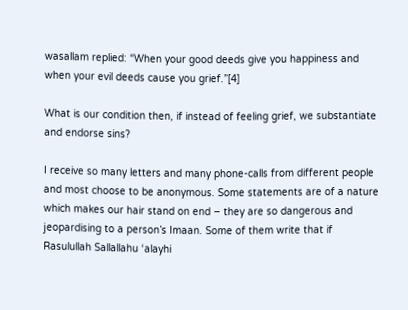wasallam replied: “When your good deeds give you happiness and when your evil deeds cause you grief.”[4]

What is our condition then, if instead of feeling grief, we substantiate and endorse sins?

I receive so many letters and many phone-calls from different people and most choose to be anonymous. Some statements are of a nature which makes our hair stand on end – they are so dangerous and jeopardising to a person’s Imaan. Some of them write that if Rasulullah Sallallahu ‘alayhi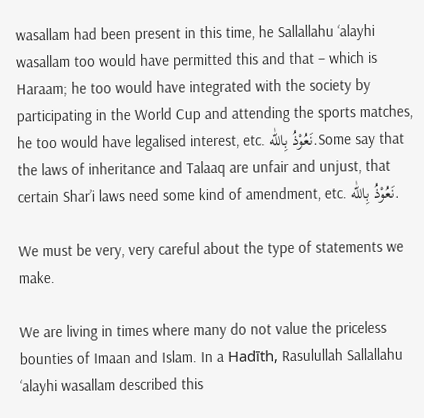wasallam had been present in this time, he Sallallahu ‘alayhi wasallam too would have permitted this and that – which is Haraam; he too would have integrated with the society by participating in the World Cup and attending the sports matches, he too would have legalised interest, etc. نَعُوْذُ بِاللّٰه.Some say that the laws of inheritance and Talaaq are unfair and unjust, that certain Shar’i laws need some kind of amendment, etc. نَعُوْذُ بِاللّٰه.

We must be very, very careful about the type of statements we make.

We are living in times where many do not value the priceless bounties of Imaan and Islam. In a Hadīth, Rasulullah Sallallahu ‘alayhi wasallam described this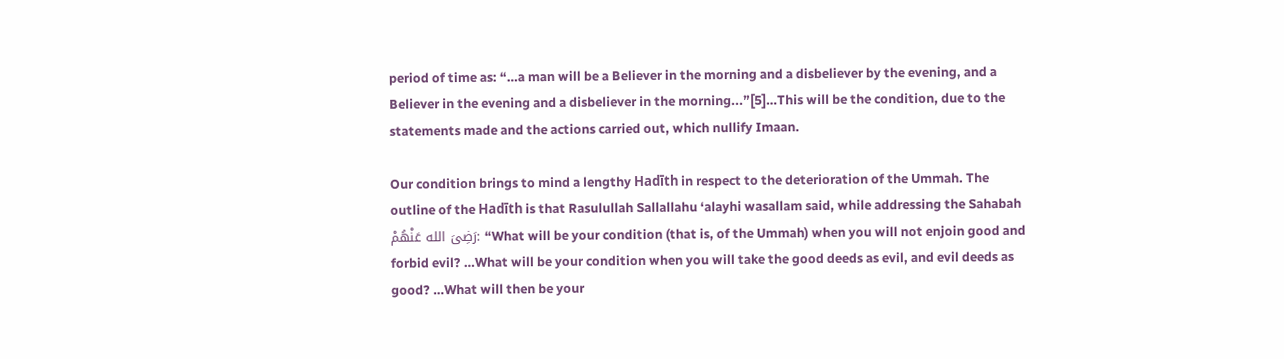period of time as: “…a man will be a Believer in the morning and a disbeliever by the evening, and a Believer in the evening and a disbeliever in the morning...”[5]…This will be the condition, due to the statements made and the actions carried out, which nullify Imaan.

Our condition brings to mind a lengthy Hadīth in respect to the deterioration of the Ummah. The outline of the Hadīth is that Rasulullah Sallallahu ‘alayhi wasallam said, while addressing the Sahabah رَضِىَ الله عَنْهُمْ: “What will be your condition (that is, of the Ummah) when you will not enjoin good and forbid evil? …What will be your condition when you will take the good deeds as evil, and evil deeds as good? …What will then be your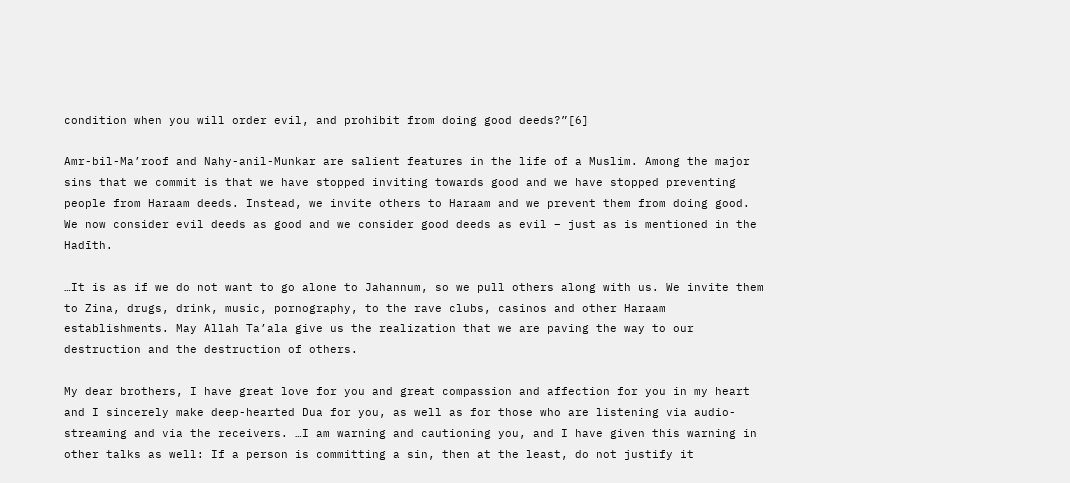condition when you will order evil, and prohibit from doing good deeds?”[6]

Amr-bil-Ma’roof and Nahy-anil-Munkar are salient features in the life of a Muslim. Among the major sins that we commit is that we have stopped inviting towards good and we have stopped preventing people from Haraam deeds. Instead, we invite others to Haraam and we prevent them from doing good. We now consider evil deeds as good and we consider good deeds as evil – just as is mentioned in the Hadīth.

…It is as if we do not want to go alone to Jahannum, so we pull others along with us. We invite them to Zina, drugs, drink, music, pornography, to the rave clubs, casinos and other Haraam establishments. May Allah Ta’ala give us the realization that we are paving the way to our destruction and the destruction of others.

My dear brothers, I have great love for you and great compassion and affection for you in my heart and I sincerely make deep-hearted Dua for you, as well as for those who are listening via audio-streaming and via the receivers. …I am warning and cautioning you, and I have given this warning in other talks as well: If a person is committing a sin, then at the least, do not justify it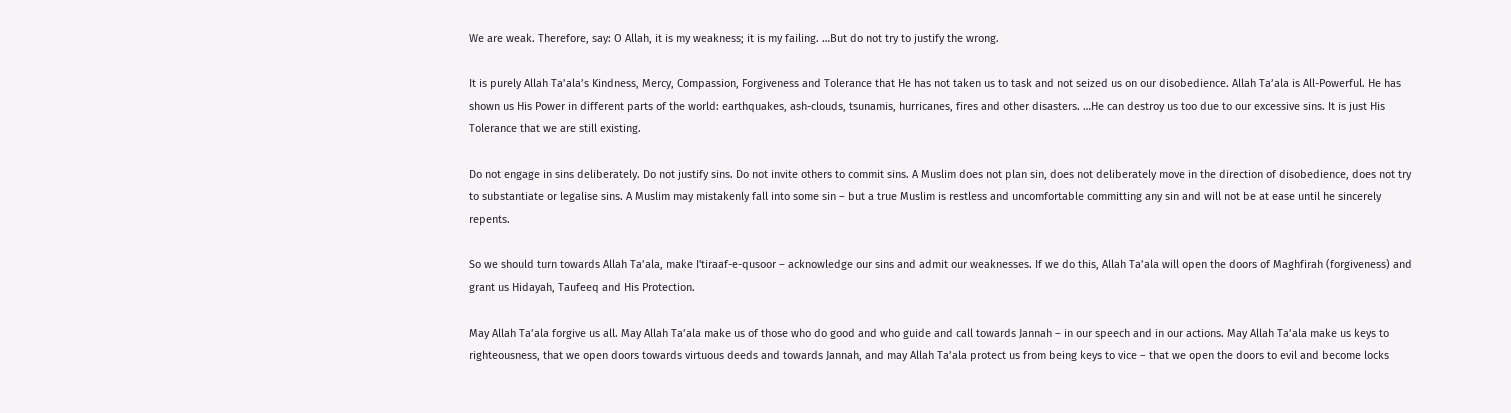We are weak. Therefore, say: O Allah, it is my weakness; it is my failing. …But do not try to justify the wrong.

It is purely Allah Ta’ala’s Kindness, Mercy, Compassion, Forgiveness and Tolerance that He has not taken us to task and not seized us on our disobedience. Allah Ta’ala is All-Powerful. He has shown us His Power in different parts of the world: earthquakes, ash-clouds, tsunamis, hurricanes, fires and other disasters. …He can destroy us too due to our excessive sins. It is just His Tolerance that we are still existing.

Do not engage in sins deliberately. Do not justify sins. Do not invite others to commit sins. A Muslim does not plan sin, does not deliberately move in the direction of disobedience, does not try to substantiate or legalise sins. A Muslim may mistakenly fall into some sin – but a true Muslim is restless and uncomfortable committing any sin and will not be at ease until he sincerely repents.

So we should turn towards Allah Ta’ala, make I'tiraaf-e-qusoor – acknowledge our sins and admit our weaknesses. If we do this, Allah Ta’ala will open the doors of Maghfirah (forgiveness) and grant us Hidayah, Taufeeq and His Protection.

May Allah Ta’ala forgive us all. May Allah Ta’ala make us of those who do good and who guide and call towards Jannah – in our speech and in our actions. May Allah Ta’ala make us keys to righteousness, that we open doors towards virtuous deeds and towards Jannah, and may Allah Ta’ala protect us from being keys to vice – that we open the doors to evil and become locks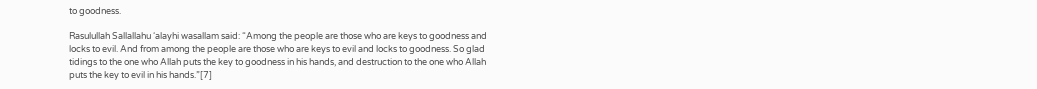to goodness.

Rasulullah Sallallahu ‘alayhi wasallam said: “Among the people are those who are keys to goodness and locks to evil. And from among the people are those who are keys to evil and locks to goodness. So glad tidings to the one who Allah puts the key to goodness in his hands, and destruction to the one who Allah puts the key to evil in his hands.”[7]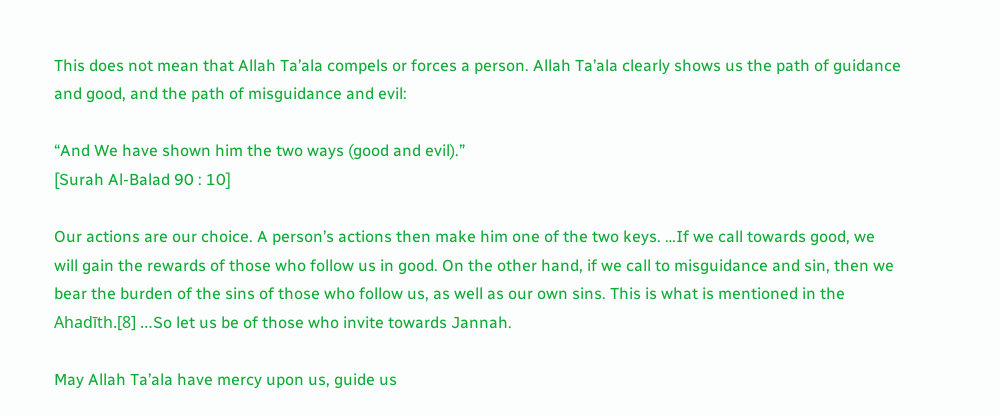This does not mean that Allah Ta’ala compels or forces a person. Allah Ta’ala clearly shows us the path of guidance and good, and the path of misguidance and evil:

“And We have shown him the two ways (good and evil).”
[Surah Al-Balad 90 : 10]

Our actions are our choice. A person’s actions then make him one of the two keys. …If we call towards good, we will gain the rewards of those who follow us in good. On the other hand, if we call to misguidance and sin, then we bear the burden of the sins of those who follow us, as well as our own sins. This is what is mentioned in the Ahadīth.[8] …So let us be of those who invite towards Jannah.

May Allah Ta’ala have mercy upon us, guide us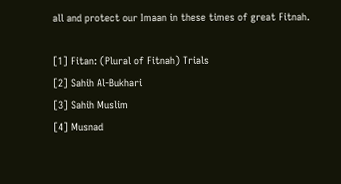all and protect our Imaan in these times of great Fitnah.

[1] Fitan: (Plural of Fitnah) Trials
[2] Sahih Al-Bukhari
[3] Sahih Muslim
[4] Musnad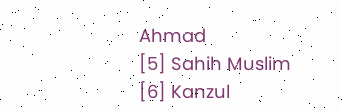Ahmad
[5] Sahih Muslim
[6] Kanzul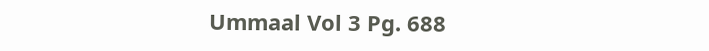Ummaal Vol 3 Pg. 688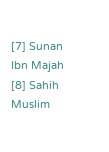[7] Sunan Ibn Majah
[8] Sahih Muslim